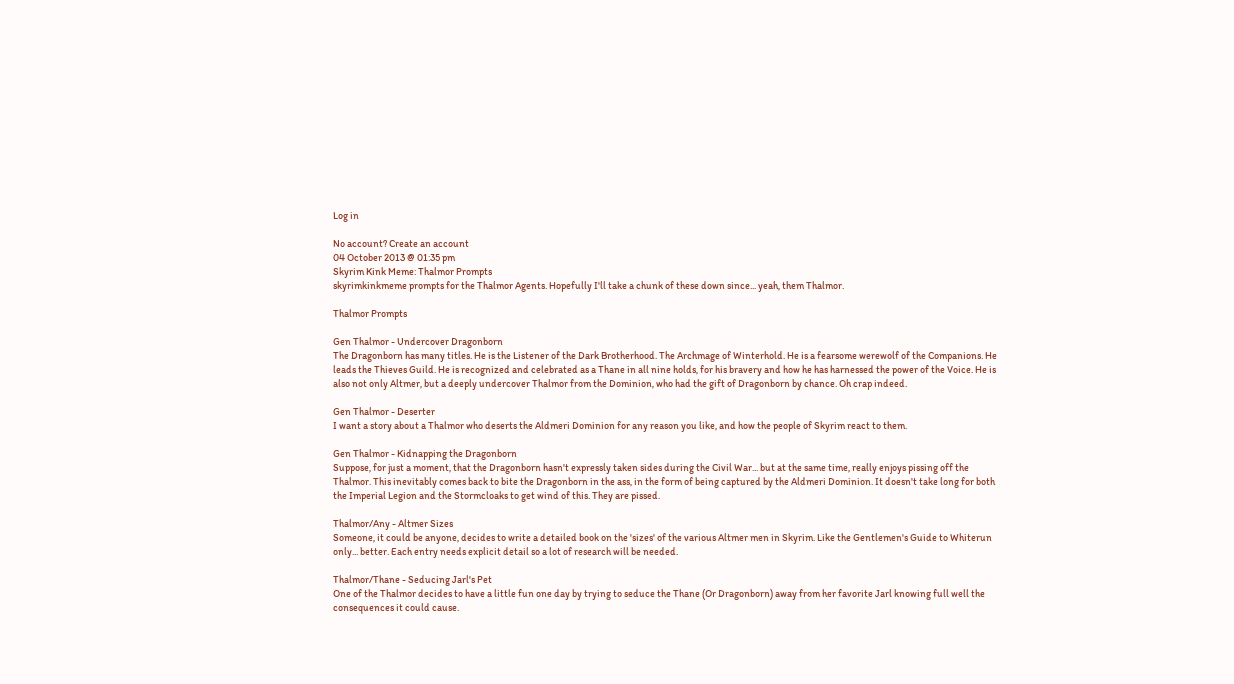Log in

No account? Create an account
04 October 2013 @ 01:35 pm
Skyrim Kink Meme: Thalmor Prompts
skyrimkinkmeme prompts for the Thalmor Agents. Hopefully I'll take a chunk of these down since... yeah, them Thalmor.

Thalmor Prompts

Gen Thalmor - Undercover Dragonborn
The Dragonborn has many titles. He is the Listener of the Dark Brotherhood. The Archmage of Winterhold. He is a fearsome werewolf of the Companions. He leads the Thieves Guild. He is recognized and celebrated as a Thane in all nine holds, for his bravery and how he has harnessed the power of the Voice. He is also not only Altmer, but a deeply undercover Thalmor from the Dominion, who had the gift of Dragonborn by chance. Oh crap indeed.

Gen Thalmor - Deserter
I want a story about a Thalmor who deserts the Aldmeri Dominion for any reason you like, and how the people of Skyrim react to them.

Gen Thalmor - Kidnapping the Dragonborn
Suppose, for just a moment, that the Dragonborn hasn't expressly taken sides during the Civil War... but at the same time, really enjoys pissing off the Thalmor. This inevitably comes back to bite the Dragonborn in the ass, in the form of being captured by the Aldmeri Dominion. It doesn't take long for both the Imperial Legion and the Stormcloaks to get wind of this. They are pissed.

Thalmor/Any - Altmer Sizes
Someone, it could be anyone, decides to write a detailed book on the 'sizes' of the various Altmer men in Skyrim. Like the Gentlemen's Guide to Whiterun only... better. Each entry needs explicit detail so a lot of research will be needed.

Thalmor/Thane - Seducing Jarl's Pet
One of the Thalmor decides to have a little fun one day by trying to seduce the Thane (Or Dragonborn) away from her favorite Jarl knowing full well the consequences it could cause.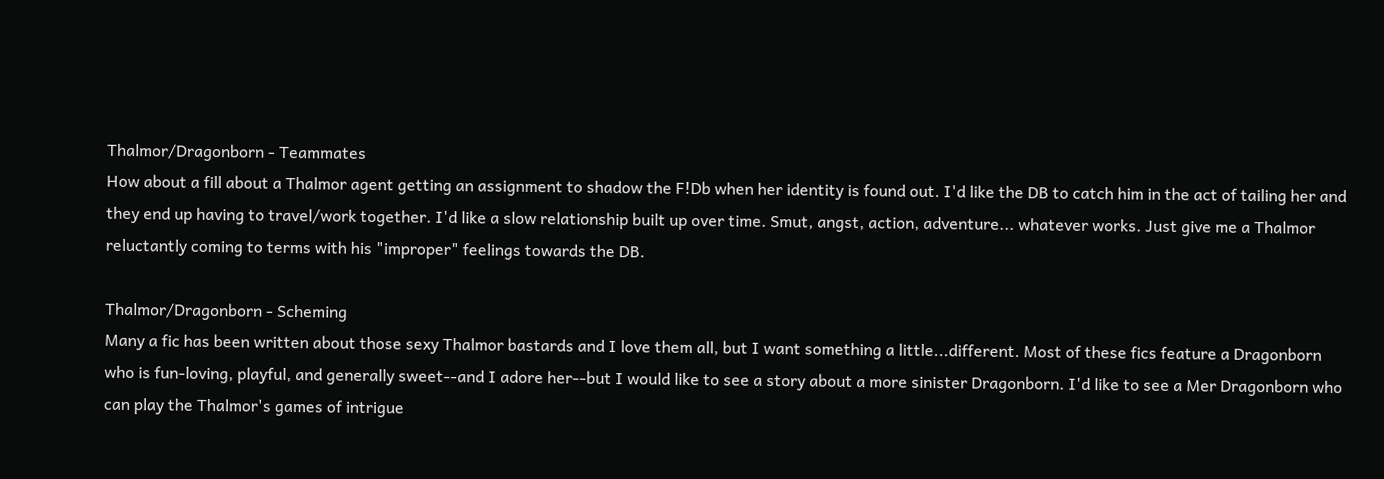Thalmor/Dragonborn - Teammates
How about a fill about a Thalmor agent getting an assignment to shadow the F!Db when her identity is found out. I'd like the DB to catch him in the act of tailing her and they end up having to travel/work together. I'd like a slow relationship built up over time. Smut, angst, action, adventure... whatever works. Just give me a Thalmor reluctantly coming to terms with his "improper" feelings towards the DB.

Thalmor/Dragonborn - Scheming
Many a fic has been written about those sexy Thalmor bastards and I love them all, but I want something a little...different. Most of these fics feature a Dragonborn who is fun-loving, playful, and generally sweet--and I adore her--but I would like to see a story about a more sinister Dragonborn. I'd like to see a Mer Dragonborn who can play the Thalmor's games of intrigue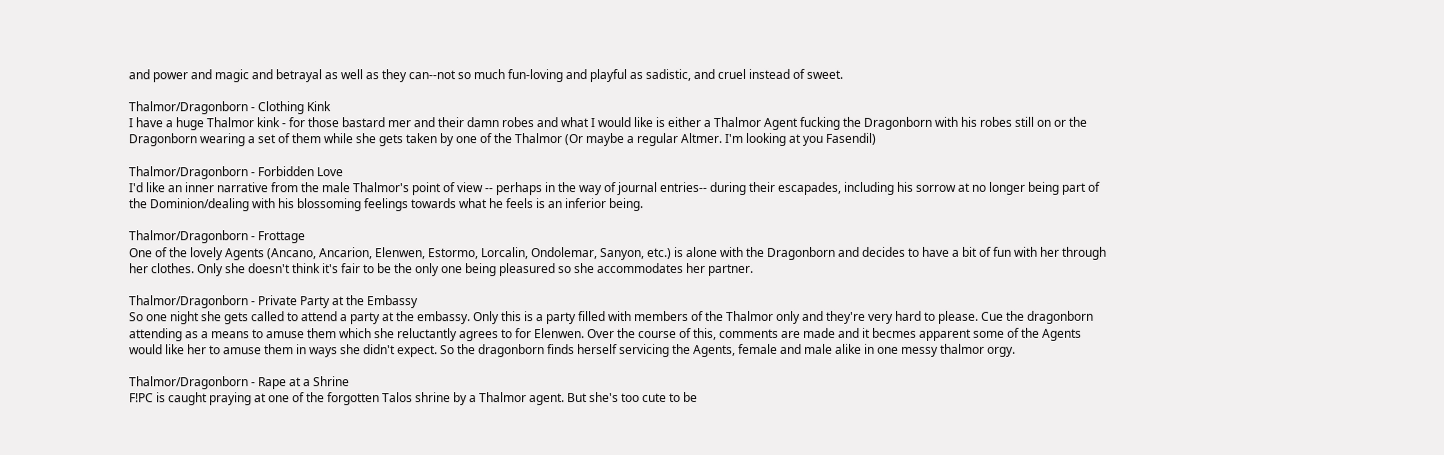and power and magic and betrayal as well as they can--not so much fun-loving and playful as sadistic, and cruel instead of sweet.

Thalmor/Dragonborn - Clothing Kink
I have a huge Thalmor kink - for those bastard mer and their damn robes and what I would like is either a Thalmor Agent fucking the Dragonborn with his robes still on or the Dragonborn wearing a set of them while she gets taken by one of the Thalmor (Or maybe a regular Altmer. I'm looking at you Fasendil)

Thalmor/Dragonborn - Forbidden Love
I'd like an inner narrative from the male Thalmor's point of view -- perhaps in the way of journal entries-- during their escapades, including his sorrow at no longer being part of the Dominion/dealing with his blossoming feelings towards what he feels is an inferior being.

Thalmor/Dragonborn - Frottage
One of the lovely Agents (Ancano, Ancarion, Elenwen, Estormo, Lorcalin, Ondolemar, Sanyon, etc.) is alone with the Dragonborn and decides to have a bit of fun with her through her clothes. Only she doesn't think it's fair to be the only one being pleasured so she accommodates her partner.

Thalmor/Dragonborn - Private Party at the Embassy
So one night she gets called to attend a party at the embassy. Only this is a party filled with members of the Thalmor only and they're very hard to please. Cue the dragonborn attending as a means to amuse them which she reluctantly agrees to for Elenwen. Over the course of this, comments are made and it becmes apparent some of the Agents would like her to amuse them in ways she didn't expect. So the dragonborn finds herself servicing the Agents, female and male alike in one messy thalmor orgy.

Thalmor/Dragonborn - Rape at a Shrine
F!PC is caught praying at one of the forgotten Talos shrine by a Thalmor agent. But she's too cute to be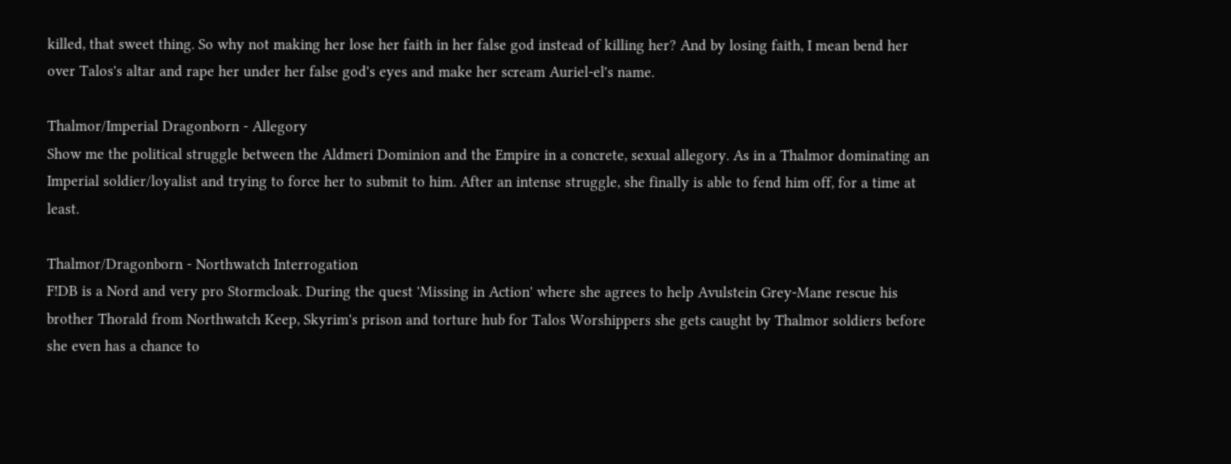killed, that sweet thing. So why not making her lose her faith in her false god instead of killing her? And by losing faith, I mean bend her over Talos's altar and rape her under her false god's eyes and make her scream Auriel-el's name.

Thalmor/Imperial Dragonborn - Allegory
Show me the political struggle between the Aldmeri Dominion and the Empire in a concrete, sexual allegory. As in a Thalmor dominating an Imperial soldier/loyalist and trying to force her to submit to him. After an intense struggle, she finally is able to fend him off, for a time at least.

Thalmor/Dragonborn - Northwatch Interrogation
F!DB is a Nord and very pro Stormcloak. During the quest 'Missing in Action' where she agrees to help Avulstein Grey-Mane rescue his brother Thorald from Northwatch Keep, Skyrim's prison and torture hub for Talos Worshippers she gets caught by Thalmor soldiers before she even has a chance to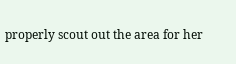properly scout out the area for her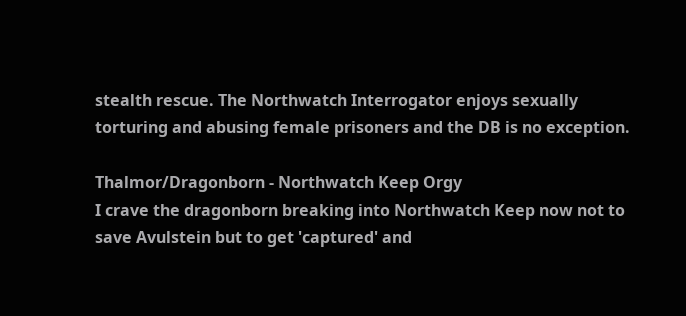stealth rescue. The Northwatch Interrogator enjoys sexually torturing and abusing female prisoners and the DB is no exception.

Thalmor/Dragonborn - Northwatch Keep Orgy
I crave the dragonborn breaking into Northwatch Keep now not to save Avulstein but to get 'captured' and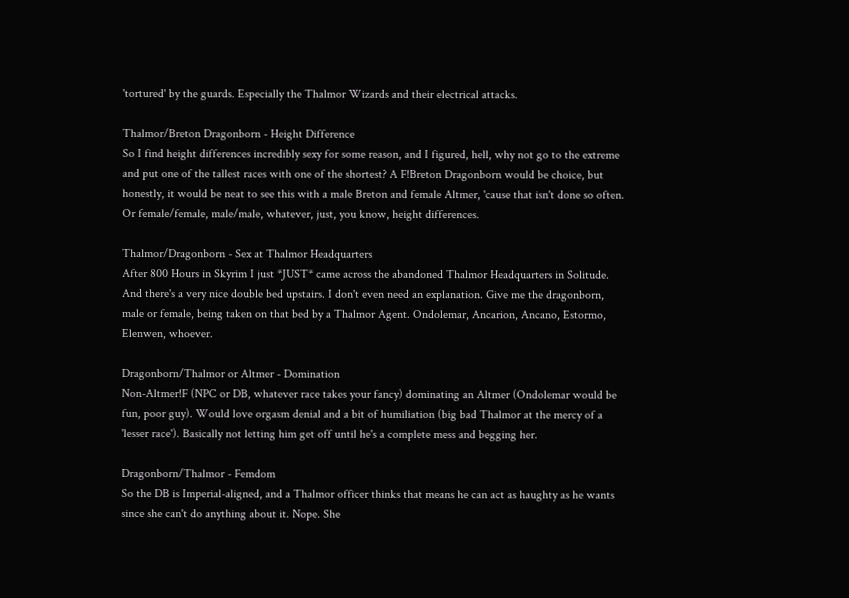'tortured' by the guards. Especially the Thalmor Wizards and their electrical attacks.

Thalmor/Breton Dragonborn - Height Difference
So I find height differences incredibly sexy for some reason, and I figured, hell, why not go to the extreme and put one of the tallest races with one of the shortest? A F!Breton Dragonborn would be choice, but honestly, it would be neat to see this with a male Breton and female Altmer, 'cause that isn't done so often. Or female/female, male/male, whatever, just, you know, height differences.

Thalmor/Dragonborn - Sex at Thalmor Headquarters
After 800 Hours in Skyrim I just *JUST* came across the abandoned Thalmor Headquarters in Solitude. And there's a very nice double bed upstairs. I don't even need an explanation. Give me the dragonborn, male or female, being taken on that bed by a Thalmor Agent. Ondolemar, Ancarion, Ancano, Estormo, Elenwen, whoever.

Dragonborn/Thalmor or Altmer - Domination
Non-Altmer!F (NPC or DB, whatever race takes your fancy) dominating an Altmer (Ondolemar would be fun, poor guy). Would love orgasm denial and a bit of humiliation (big bad Thalmor at the mercy of a 'lesser race'). Basically not letting him get off until he's a complete mess and begging her.

Dragonborn/Thalmor - Femdom
So the DB is Imperial-aligned, and a Thalmor officer thinks that means he can act as haughty as he wants since she can't do anything about it. Nope. She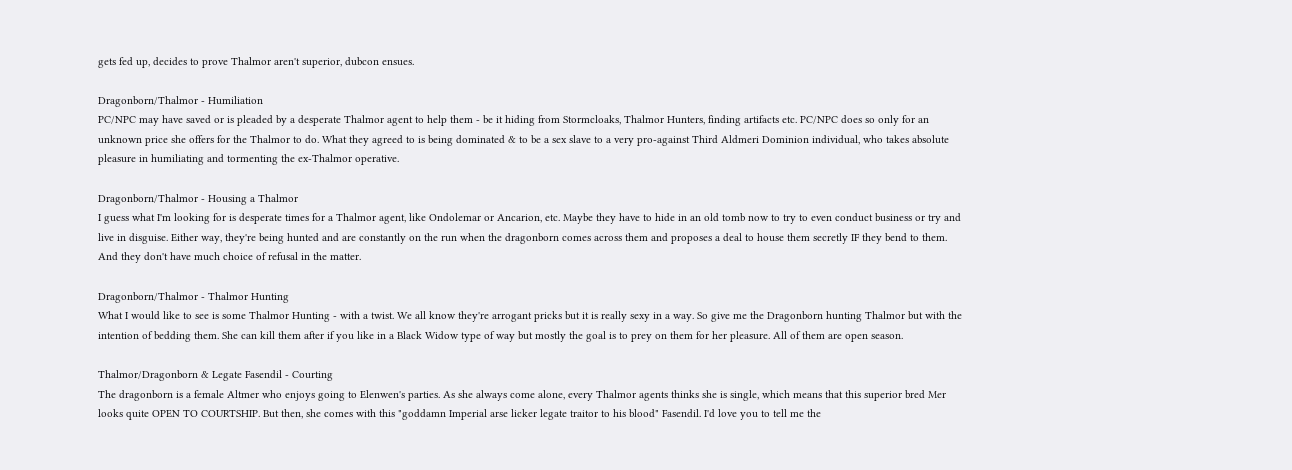gets fed up, decides to prove Thalmor aren't superior, dubcon ensues.

Dragonborn/Thalmor - Humiliation
PC/NPC may have saved or is pleaded by a desperate Thalmor agent to help them - be it hiding from Stormcloaks, Thalmor Hunters, finding artifacts etc. PC/NPC does so only for an unknown price she offers for the Thalmor to do. What they agreed to is being dominated & to be a sex slave to a very pro-against Third Aldmeri Dominion individual, who takes absolute pleasure in humiliating and tormenting the ex-Thalmor operative.

Dragonborn/Thalmor - Housing a Thalmor
I guess what I'm looking for is desperate times for a Thalmor agent, like Ondolemar or Ancarion, etc. Maybe they have to hide in an old tomb now to try to even conduct business or try and live in disguise. Either way, they're being hunted and are constantly on the run when the dragonborn comes across them and proposes a deal to house them secretly IF they bend to them. And they don't have much choice of refusal in the matter.

Dragonborn/Thalmor - Thalmor Hunting
What I would like to see is some Thalmor Hunting - with a twist. We all know they're arrogant pricks but it is really sexy in a way. So give me the Dragonborn hunting Thalmor but with the intention of bedding them. She can kill them after if you like in a Black Widow type of way but mostly the goal is to prey on them for her pleasure. All of them are open season.

Thalmor/Dragonborn & Legate Fasendil - Courting
The dragonborn is a female Altmer who enjoys going to Elenwen's parties. As she always come alone, every Thalmor agents thinks she is single, which means that this superior bred Mer looks quite OPEN TO COURTSHIP. But then, she comes with this "goddamn Imperial arse licker legate traitor to his blood" Fasendil. I'd love you to tell me the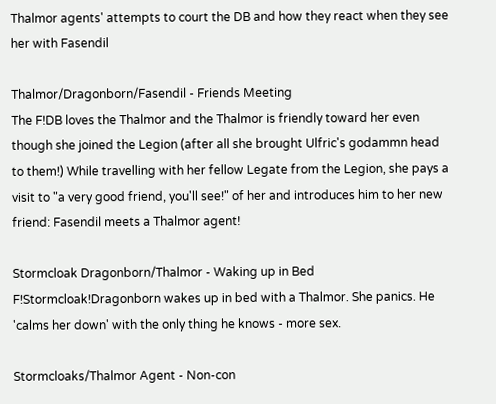Thalmor agents' attempts to court the DB and how they react when they see her with Fasendil

Thalmor/Dragonborn/Fasendil - Friends Meeting
The F!DB loves the Thalmor and the Thalmor is friendly toward her even though she joined the Legion (after all she brought Ulfric's godammn head to them!) While travelling with her fellow Legate from the Legion, she pays a visit to "a very good friend, you'll see!" of her and introduces him to her new friend: Fasendil meets a Thalmor agent!

Stormcloak Dragonborn/Thalmor - Waking up in Bed
F!Stormcloak!Dragonborn wakes up in bed with a Thalmor. She panics. He 'calms her down' with the only thing he knows - more sex.

Stormcloaks/Thalmor Agent - Non-con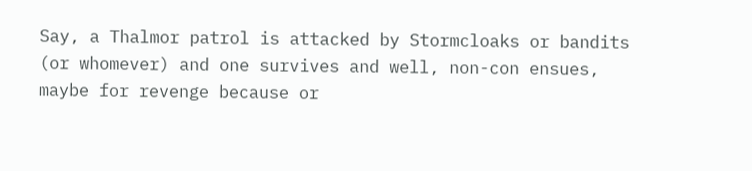Say, a Thalmor patrol is attacked by Stormcloaks or bandits (or whomever) and one survives and well, non-con ensues, maybe for revenge because or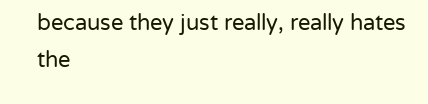because they just really, really hates the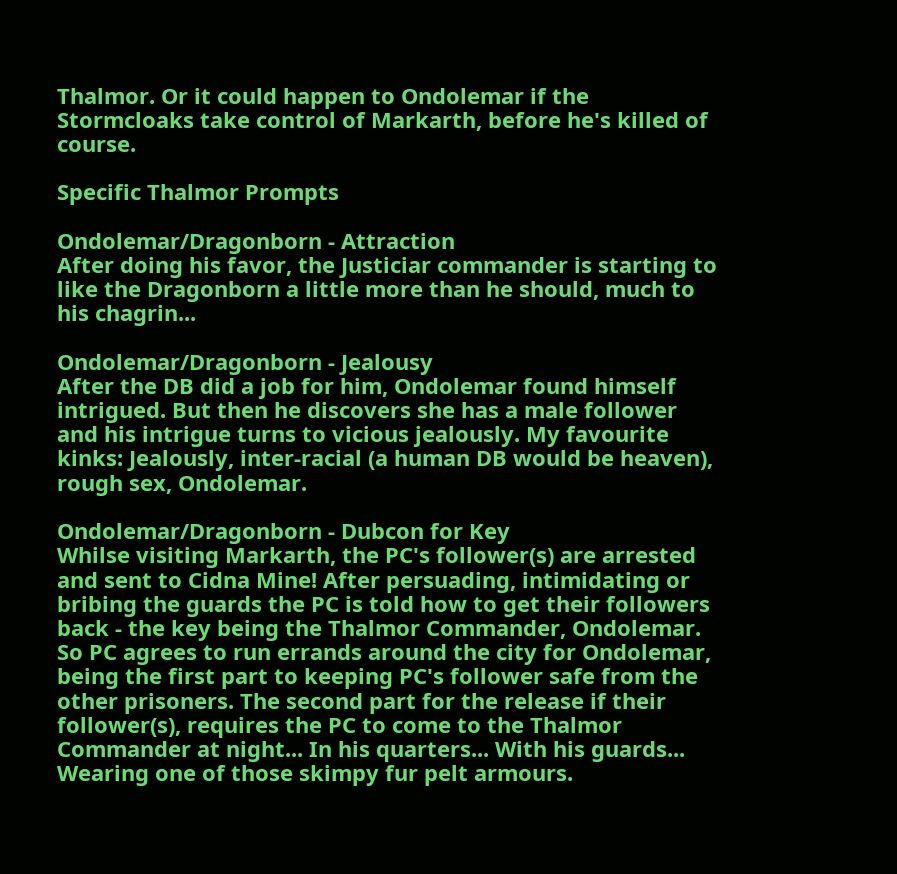Thalmor. Or it could happen to Ondolemar if the Stormcloaks take control of Markarth, before he's killed of course.

Specific Thalmor Prompts

Ondolemar/Dragonborn - Attraction
After doing his favor, the Justiciar commander is starting to like the Dragonborn a little more than he should, much to his chagrin...

Ondolemar/Dragonborn - Jealousy
After the DB did a job for him, Ondolemar found himself intrigued. But then he discovers she has a male follower and his intrigue turns to vicious jealously. My favourite kinks: Jealously, inter-racial (a human DB would be heaven), rough sex, Ondolemar.

Ondolemar/Dragonborn - Dubcon for Key
Whilse visiting Markarth, the PC's follower(s) are arrested and sent to Cidna Mine! After persuading, intimidating or bribing the guards the PC is told how to get their followers back - the key being the Thalmor Commander, Ondolemar. So PC agrees to run errands around the city for Ondolemar, being the first part to keeping PC's follower safe from the other prisoners. The second part for the release if their follower(s), requires the PC to come to the Thalmor Commander at night... In his quarters... With his guards... Wearing one of those skimpy fur pelt armours.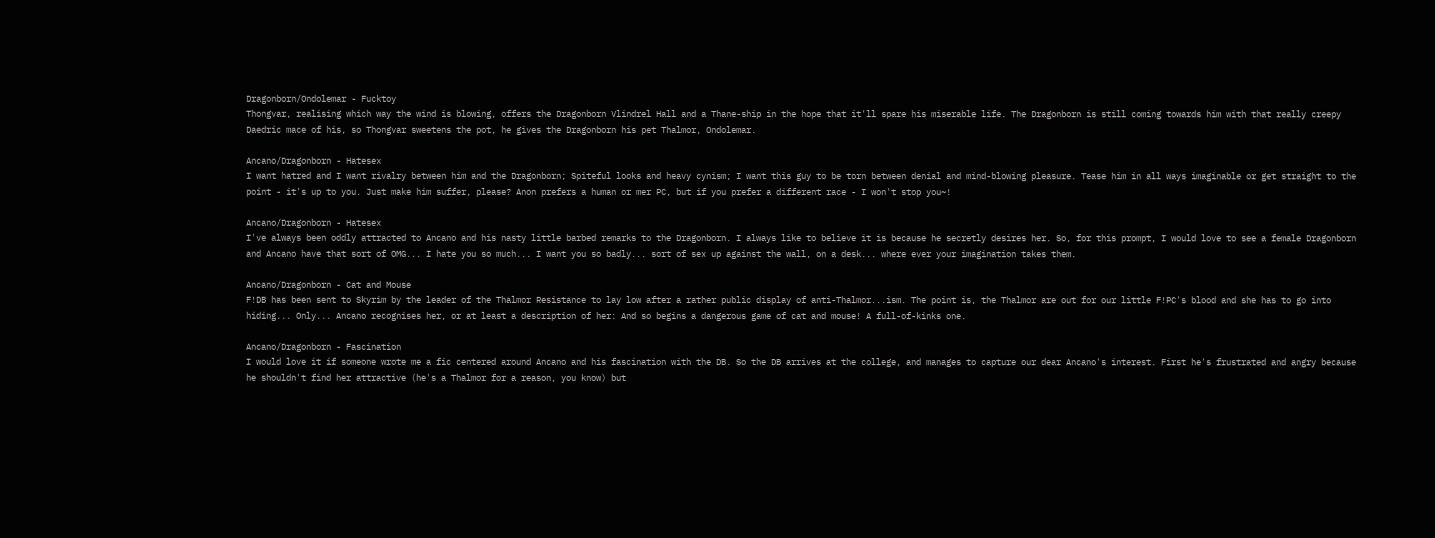Dragonborn/Ondolemar - Fucktoy
Thongvar, realising which way the wind is blowing, offers the Dragonborn Vlindrel Hall and a Thane-ship in the hope that it'll spare his miserable life. The Dragonborn is still coming towards him with that really creepy Daedric mace of his, so Thongvar sweetens the pot, he gives the Dragonborn his pet Thalmor, Ondolemar.

Ancano/Dragonborn - Hatesex
I want hatred and I want rivalry between him and the Dragonborn; Spiteful looks and heavy cynism; I want this guy to be torn between denial and mind-blowing pleasure. Tease him in all ways imaginable or get straight to the point - it's up to you. Just make him suffer, please? Anon prefers a human or mer PC, but if you prefer a different race - I won't stop you~!

Ancano/Dragonborn - Hatesex
I've always been oddly attracted to Ancano and his nasty little barbed remarks to the Dragonborn. I always like to believe it is because he secretly desires her. So, for this prompt, I would love to see a female Dragonborn and Ancano have that sort of OMG... I hate you so much... I want you so badly... sort of sex up against the wall, on a desk... where ever your imagination takes them.

Ancano/Dragonborn - Cat and Mouse
F!DB has been sent to Skyrim by the leader of the Thalmor Resistance to lay low after a rather public display of anti-Thalmor...ism. The point is, the Thalmor are out for our little F!PC's blood and she has to go into hiding... Only... Ancano recognises her, or at least a description of her: And so begins a dangerous game of cat and mouse! A full-of-kinks one.

Ancano/Dragonborn - Fascination
I would love it if someone wrote me a fic centered around Ancano and his fascination with the DB. So the DB arrives at the college, and manages to capture our dear Ancano's interest. First he's frustrated and angry because he shouldn't find her attractive (he's a Thalmor for a reason, you know) but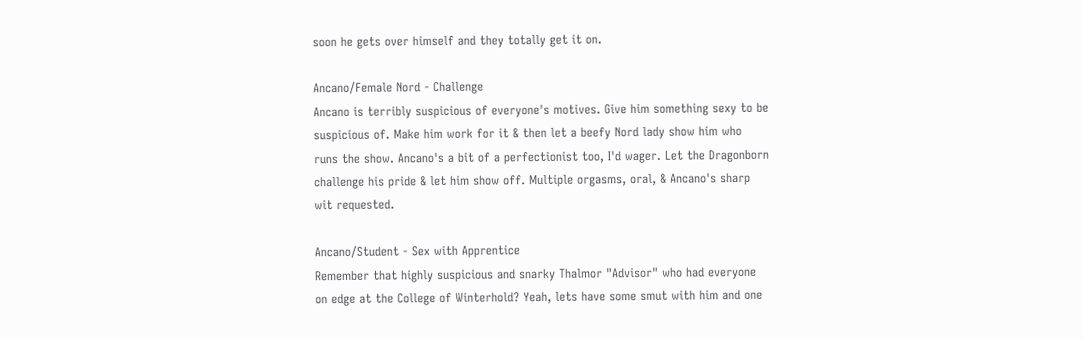soon he gets over himself and they totally get it on.

Ancano/Female Nord - Challenge
Ancano is terribly suspicious of everyone's motives. Give him something sexy to be suspicious of. Make him work for it & then let a beefy Nord lady show him who runs the show. Ancano's a bit of a perfectionist too, I'd wager. Let the Dragonborn challenge his pride & let him show off. Multiple orgasms, oral, & Ancano's sharp wit requested.

Ancano/Student - Sex with Apprentice
Remember that highly suspicious and snarky Thalmor "Advisor" who had everyone on edge at the College of Winterhold? Yeah, lets have some smut with him and one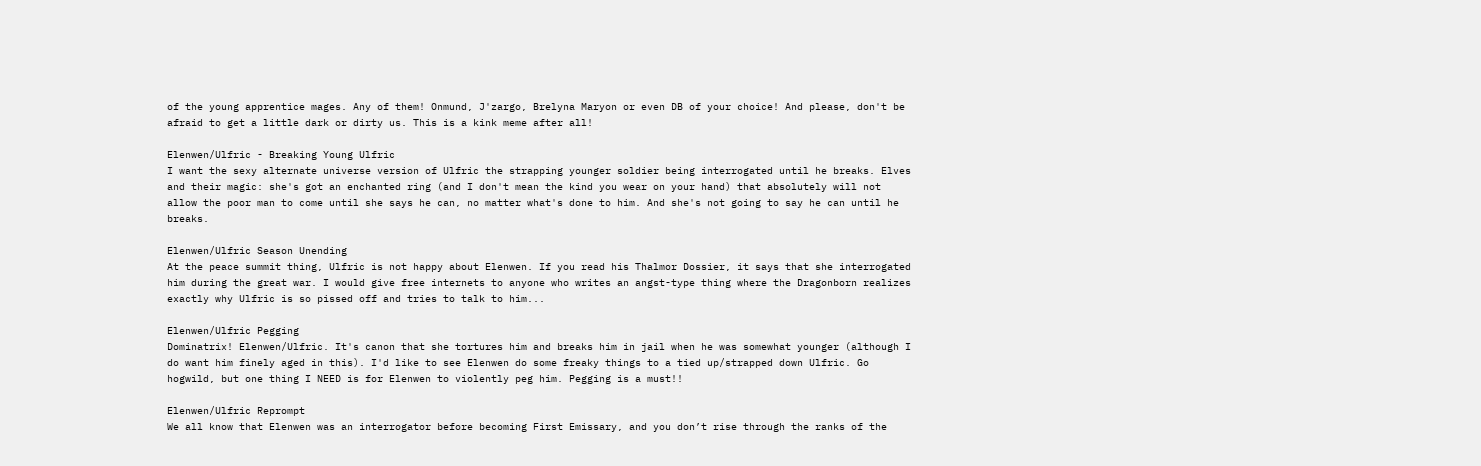of the young apprentice mages. Any of them! Onmund, J'zargo, Brelyna Maryon or even DB of your choice! And please, don't be afraid to get a little dark or dirty us. This is a kink meme after all!

Elenwen/Ulfric - Breaking Young Ulfric
I want the sexy alternate universe version of Ulfric the strapping younger soldier being interrogated until he breaks. Elves and their magic: she's got an enchanted ring (and I don't mean the kind you wear on your hand) that absolutely will not allow the poor man to come until she says he can, no matter what's done to him. And she's not going to say he can until he breaks.

Elenwen/Ulfric Season Unending
At the peace summit thing, Ulfric is not happy about Elenwen. If you read his Thalmor Dossier, it says that she interrogated him during the great war. I would give free internets to anyone who writes an angst-type thing where the Dragonborn realizes exactly why Ulfric is so pissed off and tries to talk to him...

Elenwen/Ulfric Pegging
Dominatrix! Elenwen/Ulfric. It's canon that she tortures him and breaks him in jail when he was somewhat younger (although I do want him finely aged in this). I'd like to see Elenwen do some freaky things to a tied up/strapped down Ulfric. Go hogwild, but one thing I NEED is for Elenwen to violently peg him. Pegging is a must!!

Elenwen/Ulfric Reprompt
We all know that Elenwen was an interrogator before becoming First Emissary, and you don’t rise through the ranks of the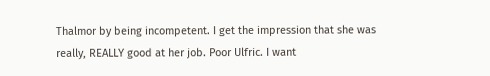Thalmor by being incompetent. I get the impression that she was really, REALLY good at her job. Poor Ulfric. I want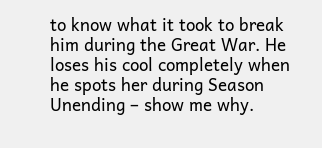to know what it took to break him during the Great War. He loses his cool completely when he spots her during Season Unending – show me why.